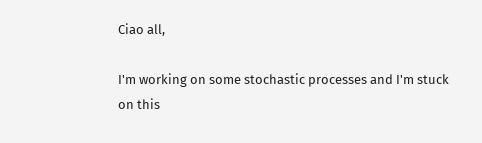Ciao all,

I'm working on some stochastic processes and I'm stuck on this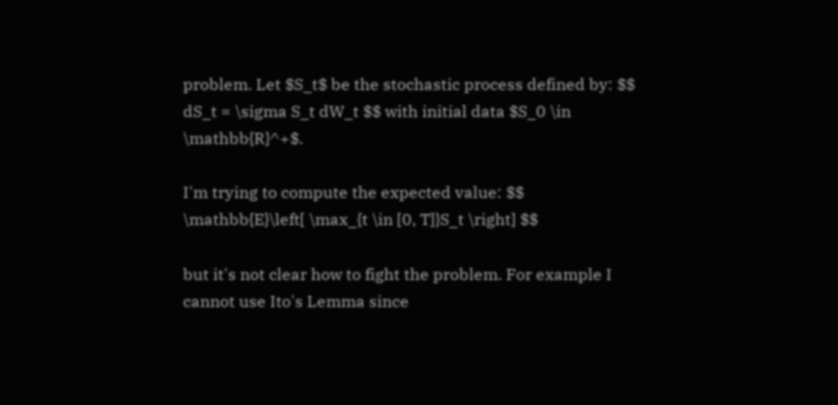problem. Let $S_t$ be the stochastic process defined by: $$ dS_t = \sigma S_t dW_t $$ with initial data $S_0 \in \mathbb{R}^+$.

I'm trying to compute the expected value: $$ \mathbb{E}\left[ \max_{t \in [0, T]}S_t \right] $$

but it's not clear how to fight the problem. For example I cannot use Ito's Lemma since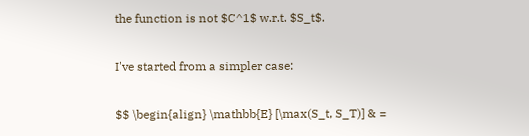the function is not $C^1$ w.r.t. $S_t$.

I've started from a simpler case:

$$ \begin{align} \mathbb{E} [\max(S_t, S_T)] & =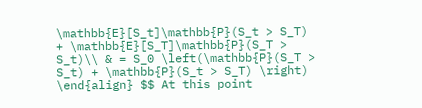\mathbb{E}[S_t]\mathbb{P}(S_t > S_T) + \mathbb{E}[S_T]\mathbb{P}(S_T > S_t)\\ & = S_0 \left(\mathbb{P}(S_T > S_t) + \mathbb{P}(S_t > S_T) \right) \end{align} $$ At this point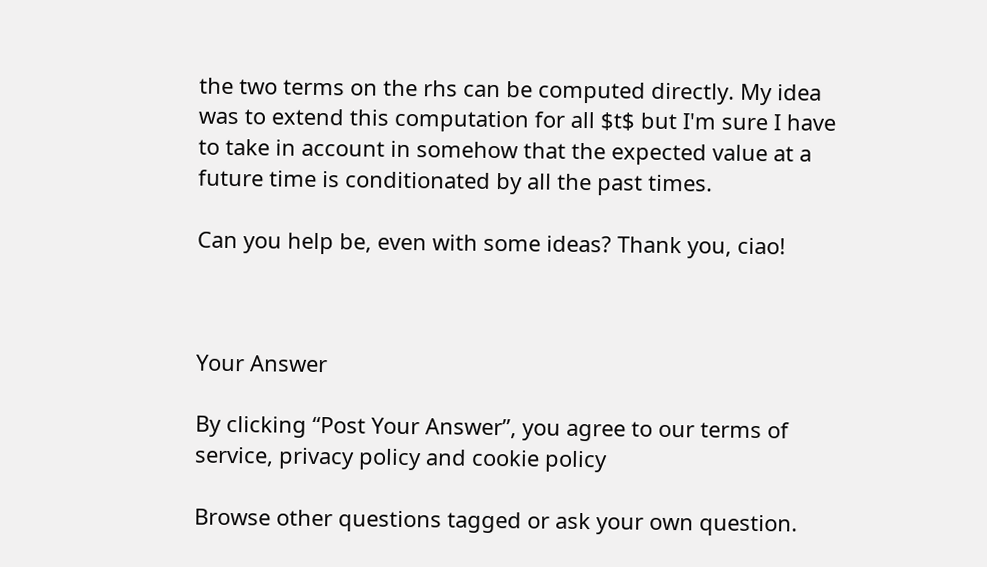the two terms on the rhs can be computed directly. My idea was to extend this computation for all $t$ but I'm sure I have to take in account in somehow that the expected value at a future time is conditionated by all the past times.

Can you help be, even with some ideas? Thank you, ciao!



Your Answer

By clicking “Post Your Answer”, you agree to our terms of service, privacy policy and cookie policy

Browse other questions tagged or ask your own question.